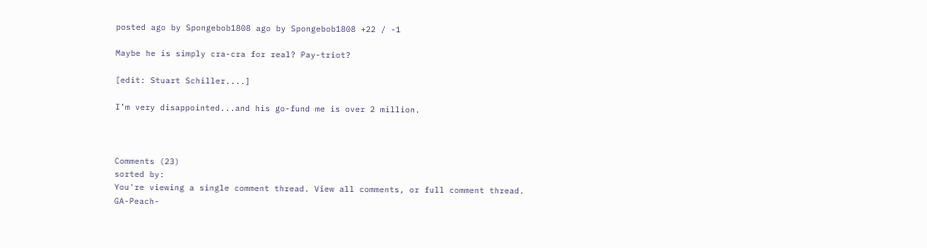posted ago by Spongebob1808 ago by Spongebob1808 +22 / -1

Maybe he is simply cra-cra for real? Pay-triot?

[edit: Stuart Schiller....]

I’m very disappointed...and his go-fund me is over 2 million.



Comments (23)
sorted by:
You're viewing a single comment thread. View all comments, or full comment thread.
GA-Peach-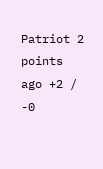Patriot 2 points ago +2 / -0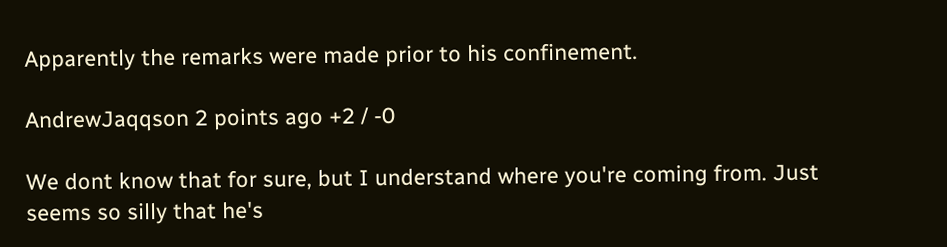Apparently the remarks were made prior to his confinement.

AndrewJaqqson 2 points ago +2 / -0

We dont know that for sure, but I understand where you're coming from. Just seems so silly that he's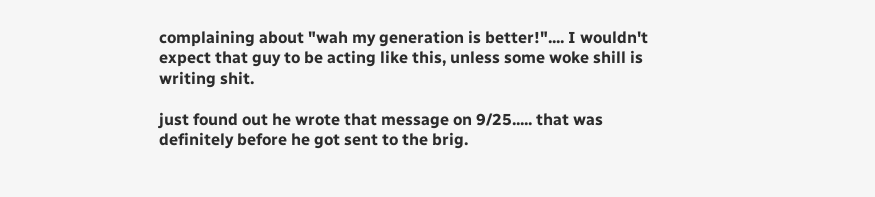complaining about "wah my generation is better!".... I wouldn't expect that guy to be acting like this, unless some woke shill is writing shit.

just found out he wrote that message on 9/25..... that was definitely before he got sent to the brig.